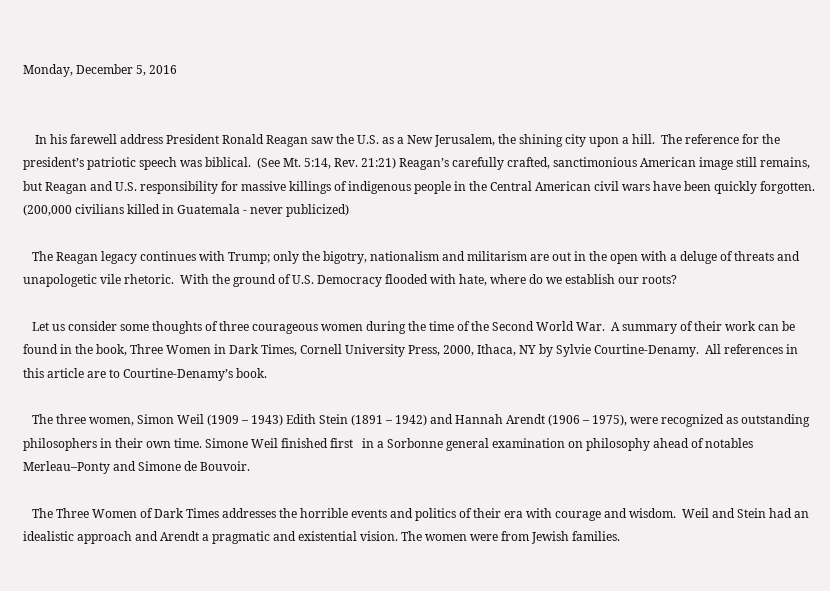Monday, December 5, 2016


    In his farewell address President Ronald Reagan saw the U.S. as a New Jerusalem, the shining city upon a hill.  The reference for the president’s patriotic speech was biblical.  (See Mt. 5:14, Rev. 21:21) Reagan’s carefully crafted, sanctimonious American image still remains, but Reagan and U.S. responsibility for massive killings of indigenous people in the Central American civil wars have been quickly forgotten.  (200,000 civilians killed in Guatemala - never publicized)

   The Reagan legacy continues with Trump; only the bigotry, nationalism and militarism are out in the open with a deluge of threats and unapologetic vile rhetoric.  With the ground of U.S. Democracy flooded with hate, where do we establish our roots?

   Let us consider some thoughts of three courageous women during the time of the Second World War.  A summary of their work can be found in the book, Three Women in Dark Times, Cornell University Press, 2000, Ithaca, NY by Sylvie Courtine-Denamy.  All references in this article are to Courtine-Denamy’s book.

   The three women, Simon Weil (1909 – 1943) Edith Stein (1891 – 1942) and Hannah Arendt (1906 – 1975), were recognized as outstanding philosophers in their own time. Simone Weil finished first   in a Sorbonne general examination on philosophy ahead of notables Merleau–Ponty and Simone de Bouvoir.

   The Three Women of Dark Times addresses the horrible events and politics of their era with courage and wisdom.  Weil and Stein had an idealistic approach and Arendt a pragmatic and existential vision. The women were from Jewish families.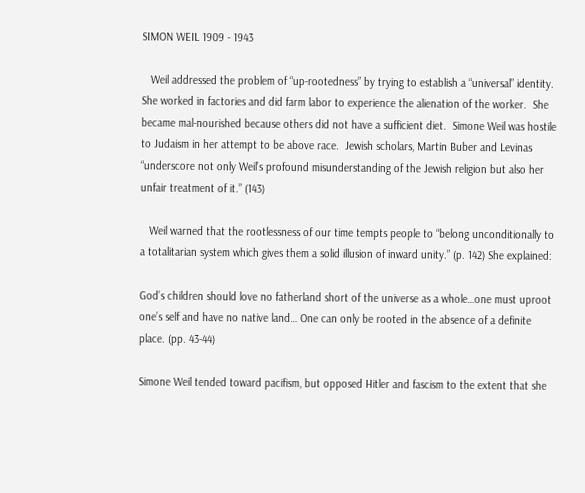SIMON WEIL 1909 - 1943

   Weil addressed the problem of “up-rootedness” by trying to establish a “universal” identity.  She worked in factories and did farm labor to experience the alienation of the worker.  She became mal-nourished because others did not have a sufficient diet.  Simone Weil was hostile to Judaism in her attempt to be above race.  Jewish scholars, Martin Buber and Levinas “underscore not only Weil’s profound misunderstanding of the Jewish religion but also her unfair treatment of it.” (143)

   Weil warned that the rootlessness of our time tempts people to “belong unconditionally to a totalitarian system which gives them a solid illusion of inward unity.” (p. 142) She explained:

God’s children should love no fatherland short of the universe as a whole…one must uproot one’s self and have no native land… One can only be rooted in the absence of a definite place. (pp. 43-44)

Simone Weil tended toward pacifism, but opposed Hitler and fascism to the extent that she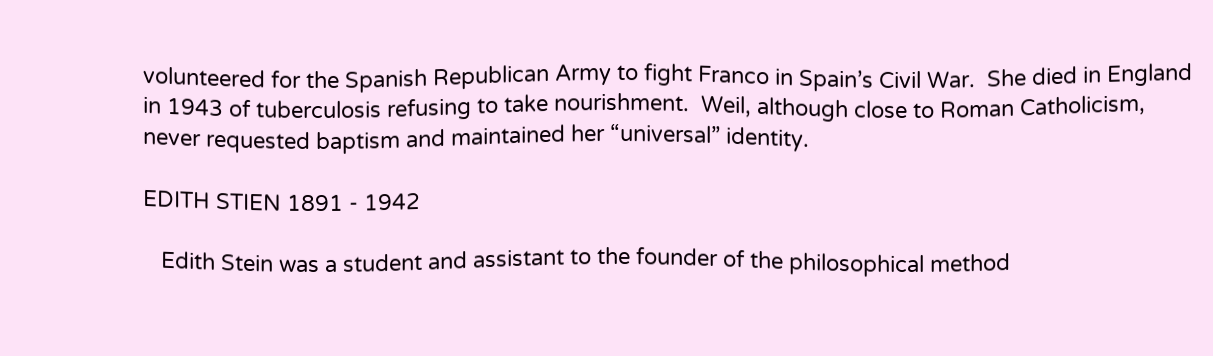volunteered for the Spanish Republican Army to fight Franco in Spain’s Civil War.  She died in England in 1943 of tuberculosis refusing to take nourishment.  Weil, although close to Roman Catholicism, never requested baptism and maintained her “universal” identity.

EDITH STIEN 1891 - 1942

   Edith Stein was a student and assistant to the founder of the philosophical method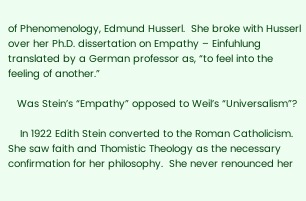of Phenomenology, Edmund Husserl.  She broke with Husserl over her Ph.D. dissertation on Empathy – Einfuhlung translated by a German professor as, “to feel into the feeling of another.”

   Was Stein’s “Empathy” opposed to Weil’s “Universalism”?

    In 1922 Edith Stein converted to the Roman Catholicism.  She saw faith and Thomistic Theology as the necessary confirmation for her philosophy.  She never renounced her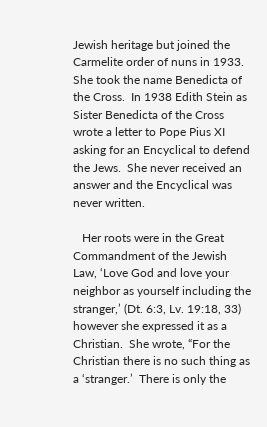Jewish heritage but joined the Carmelite order of nuns in 1933.  She took the name Benedicta of the Cross.  In 1938 Edith Stein as Sister Benedicta of the Cross wrote a letter to Pope Pius XI asking for an Encyclical to defend the Jews.  She never received an answer and the Encyclical was never written.

   Her roots were in the Great Commandment of the Jewish Law, ‘Love God and love your neighbor as yourself including the stranger,’ (Dt. 6:3, Lv. 19:18, 33) however she expressed it as a Christian.  She wrote, “For the Christian there is no such thing as a ‘stranger.’  There is only the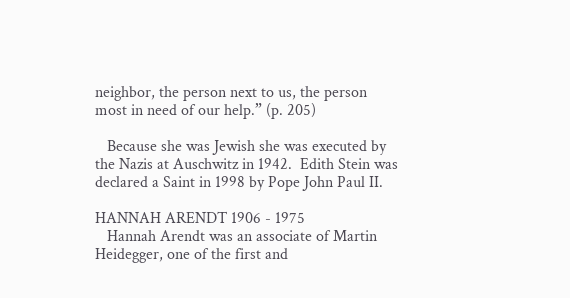neighbor, the person next to us, the person most in need of our help.” (p. 205)

   Because she was Jewish she was executed by the Nazis at Auschwitz in 1942.  Edith Stein was declared a Saint in 1998 by Pope John Paul II.

HANNAH ARENDT 1906 - 1975
   Hannah Arendt was an associate of Martin Heidegger, one of the first and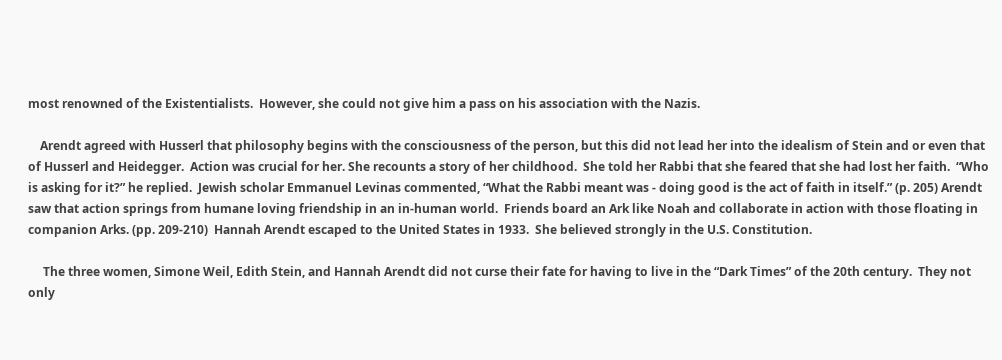most renowned of the Existentialists.  However, she could not give him a pass on his association with the Nazis.

    Arendt agreed with Husserl that philosophy begins with the consciousness of the person, but this did not lead her into the idealism of Stein and or even that of Husserl and Heidegger.  Action was crucial for her. She recounts a story of her childhood.  She told her Rabbi that she feared that she had lost her faith.  “Who is asking for it?” he replied.  Jewish scholar Emmanuel Levinas commented, “What the Rabbi meant was - doing good is the act of faith in itself.” (p. 205) Arendt saw that action springs from humane loving friendship in an in-human world.  Friends board an Ark like Noah and collaborate in action with those floating in companion Arks. (pp. 209-210)  Hannah Arendt escaped to the United States in 1933.  She believed strongly in the U.S. Constitution.

     The three women, Simone Weil, Edith Stein, and Hannah Arendt did not curse their fate for having to live in the “Dark Times” of the 20th century.  They not only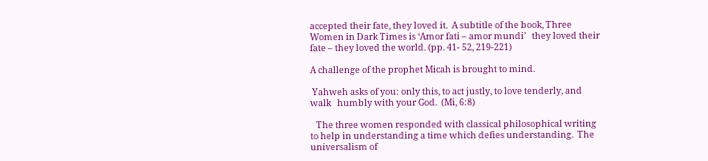accepted their fate, they loved it.  A subtitle of the book, Three Women in Dark Times is ‘Amor fati – amor mundi’   they loved their fate – they loved the world. (pp. 41- 52, 219-221)

A challenge of the prophet Micah is brought to mind.

 Yahweh asks of you: only this, to act justly, to love tenderly, and walk   humbly with your God.  (Mi, 6:8)

   The three women responded with classical philosophical writing to help in understanding a time which defies understanding.  The universalism of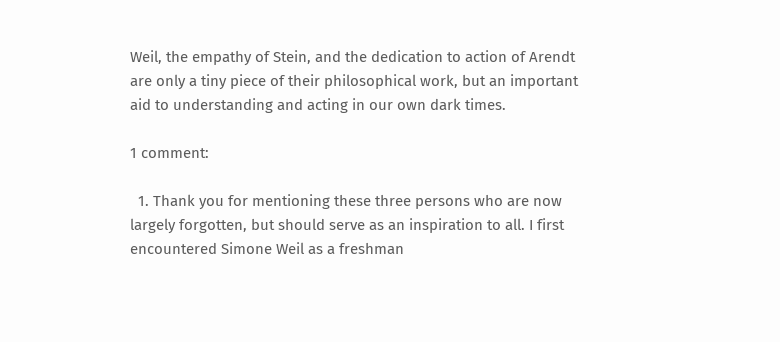Weil, the empathy of Stein, and the dedication to action of Arendt are only a tiny piece of their philosophical work, but an important aid to understanding and acting in our own dark times.

1 comment:

  1. Thank you for mentioning these three persons who are now largely forgotten, but should serve as an inspiration to all. I first encountered Simone Weil as a freshman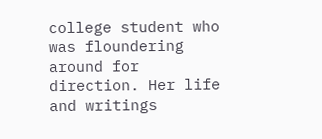college student who was floundering around for direction. Her life and writings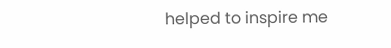helped to inspire me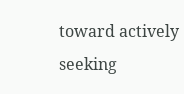toward actively seeking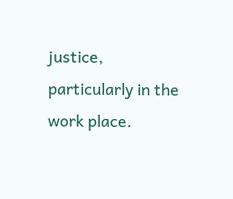justice, particularly in the work place.